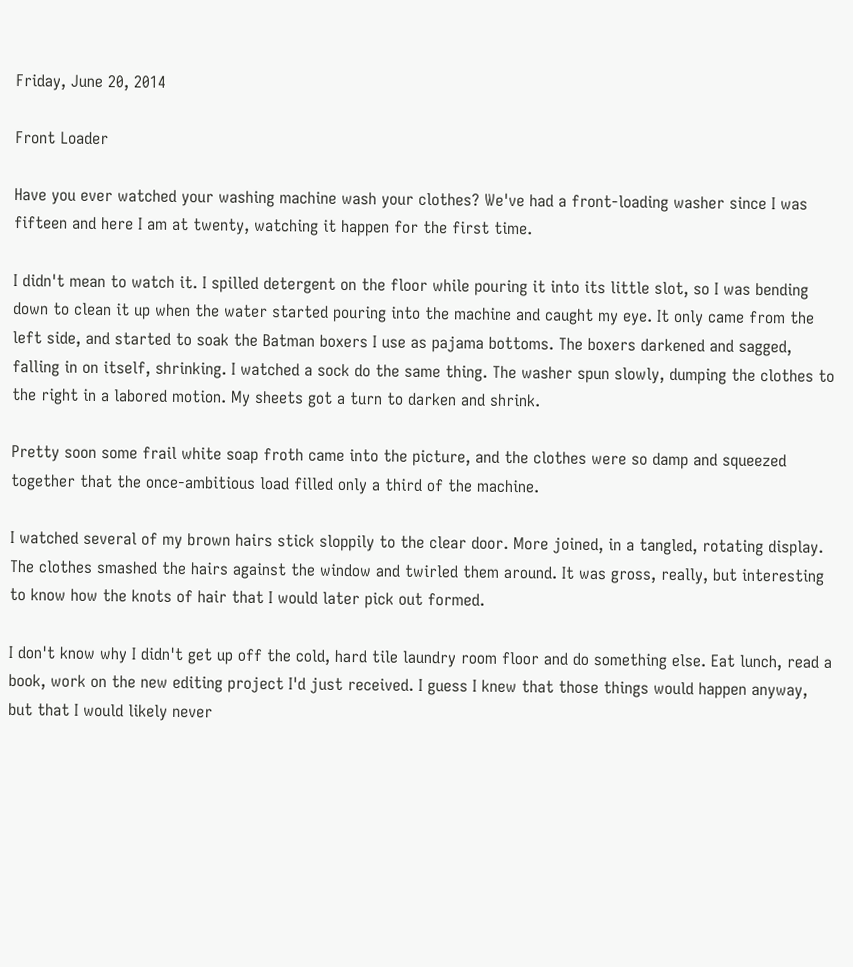Friday, June 20, 2014

Front Loader

Have you ever watched your washing machine wash your clothes? We've had a front-loading washer since I was fifteen and here I am at twenty, watching it happen for the first time.

I didn't mean to watch it. I spilled detergent on the floor while pouring it into its little slot, so I was bending down to clean it up when the water started pouring into the machine and caught my eye. It only came from the left side, and started to soak the Batman boxers I use as pajama bottoms. The boxers darkened and sagged, falling in on itself, shrinking. I watched a sock do the same thing. The washer spun slowly, dumping the clothes to the right in a labored motion. My sheets got a turn to darken and shrink.

Pretty soon some frail white soap froth came into the picture, and the clothes were so damp and squeezed together that the once-ambitious load filled only a third of the machine.

I watched several of my brown hairs stick sloppily to the clear door. More joined, in a tangled, rotating display. The clothes smashed the hairs against the window and twirled them around. It was gross, really, but interesting to know how the knots of hair that I would later pick out formed.

I don't know why I didn't get up off the cold, hard tile laundry room floor and do something else. Eat lunch, read a book, work on the new editing project I'd just received. I guess I knew that those things would happen anyway, but that I would likely never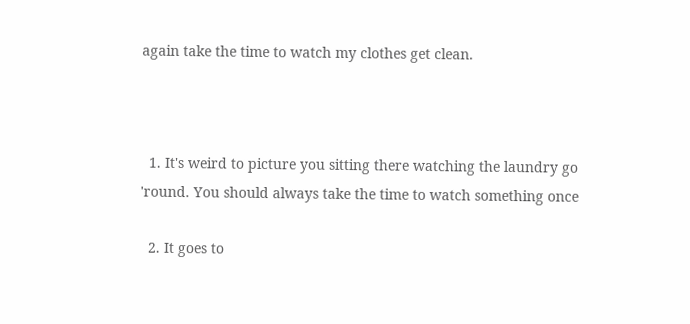again take the time to watch my clothes get clean.



  1. It's weird to picture you sitting there watching the laundry go 'round. You should always take the time to watch something once

  2. It goes to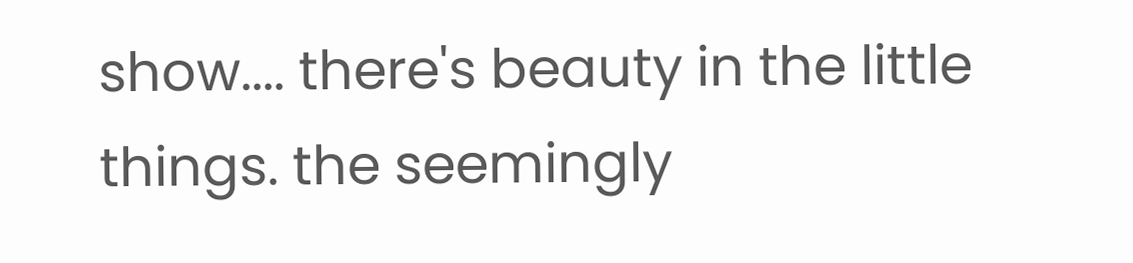show.... there's beauty in the little things. the seemingly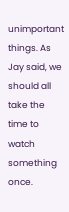unimportant things. As Jay said, we should all take the time to watch something once.